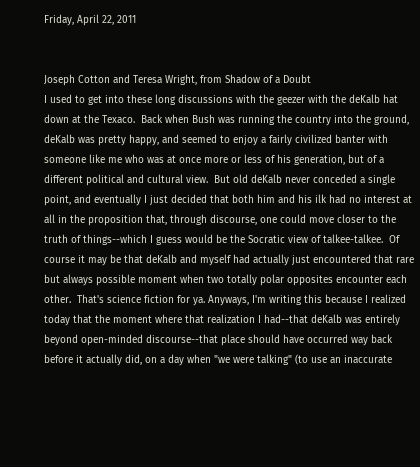Friday, April 22, 2011


Joseph Cotton and Teresa Wright, from Shadow of a Doubt
I used to get into these long discussions with the geezer with the deKalb hat down at the Texaco.  Back when Bush was running the country into the ground, deKalb was pretty happy, and seemed to enjoy a fairly civilized banter with someone like me who was at once more or less of his generation, but of a different political and cultural view.  But old deKalb never conceded a single point, and eventually I just decided that both him and his ilk had no interest at all in the proposition that, through discourse, one could move closer to the truth of things--which I guess would be the Socratic view of talkee-talkee.  Of course it may be that deKalb and myself had actually just encountered that rare but always possible moment when two totally polar opposites encounter each other.  That's science fiction for ya. Anyways, I'm writing this because I realized today that the moment where that realization I had--that deKalb was entirely beyond open-minded discourse--that place should have occurred way back before it actually did, on a day when "we were talking" (to use an inaccurate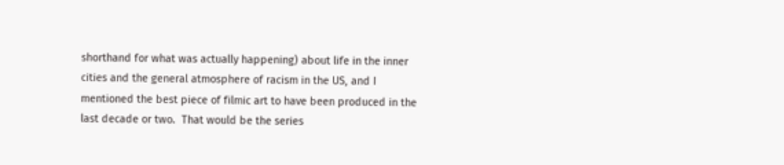shorthand for what was actually happening) about life in the inner cities and the general atmosphere of racism in the US, and I mentioned the best piece of filmic art to have been produced in the last decade or two.  That would be the series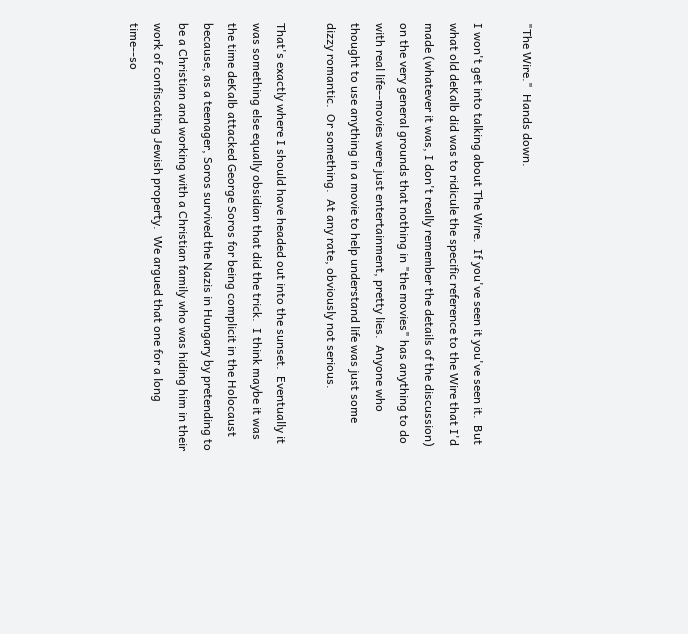"The Wire."  Hands down.

I won't get into talking about The Wire.  If you've seen it you've seen it.  But what old deKalb did was to ridicule the specific reference to the Wire that I'd made (whatever it was, I don't really remember the details of the discussion) on the very general grounds that nothing in "the movies" has anything to do with real life--movies were just entertainment, pretty lies.  Anyone who thought to use anything in a movie to help understand life was just some dizzy romantic.  Or something.  At any rate, obviously not serious.

That's exactly where I should have headed out into the sunset.  Eventually it was something else equally obsidian that did the trick.  I think maybe it was the time deKalb attacked George Soros for being complicit in the Holocaust because, as a teenager, Soros survived the Nazis in Hungary by pretending to be a Christian and working with a Christian family who was hiding him in their work of confiscating Jewish property.  We argued that one for a long time--so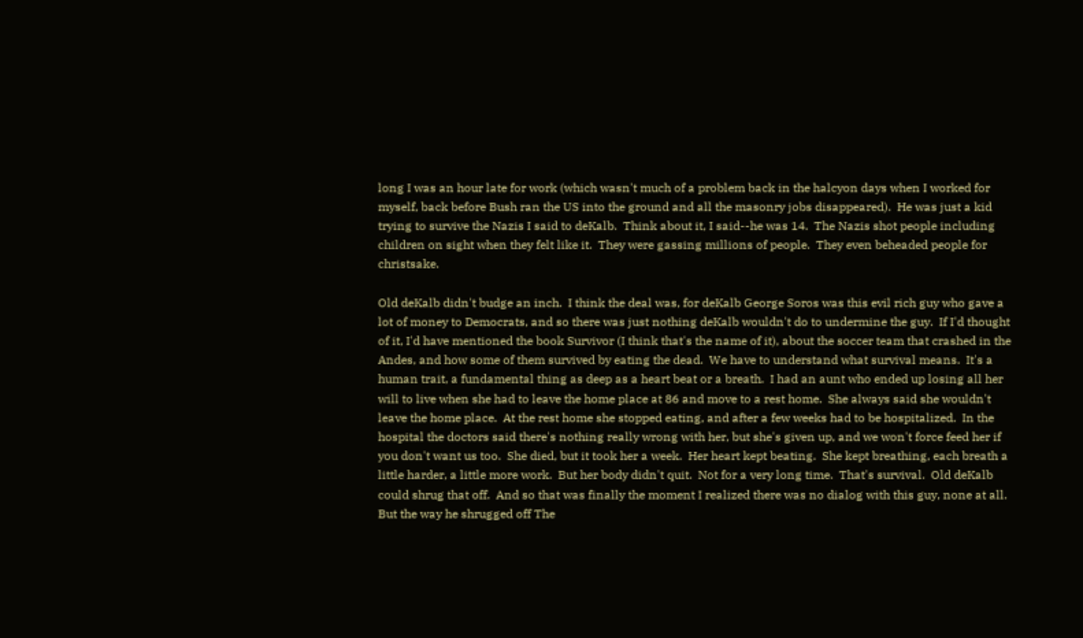long I was an hour late for work (which wasn't much of a problem back in the halcyon days when I worked for myself, back before Bush ran the US into the ground and all the masonry jobs disappeared).  He was just a kid trying to survive the Nazis I said to deKalb.  Think about it, I said--he was 14.  The Nazis shot people including children on sight when they felt like it.  They were gassing millions of people.  They even beheaded people for christsake.

Old deKalb didn't budge an inch.  I think the deal was, for deKalb George Soros was this evil rich guy who gave a lot of money to Democrats, and so there was just nothing deKalb wouldn't do to undermine the guy.  If I'd thought of it, I'd have mentioned the book Survivor (I think that's the name of it), about the soccer team that crashed in the Andes, and how some of them survived by eating the dead.  We have to understand what survival means.  It's a human trait, a fundamental thing as deep as a heart beat or a breath.  I had an aunt who ended up losing all her will to live when she had to leave the home place at 86 and move to a rest home.  She always said she wouldn't leave the home place.  At the rest home she stopped eating, and after a few weeks had to be hospitalized.  In the hospital the doctors said there's nothing really wrong with her, but she's given up, and we won't force feed her if you don't want us too.  She died, but it took her a week.  Her heart kept beating.  She kept breathing, each breath a little harder, a little more work.  But her body didn't quit.  Not for a very long time.  That's survival.  Old deKalb could shrug that off.  And so that was finally the moment I realized there was no dialog with this guy, none at all.  But the way he shrugged off The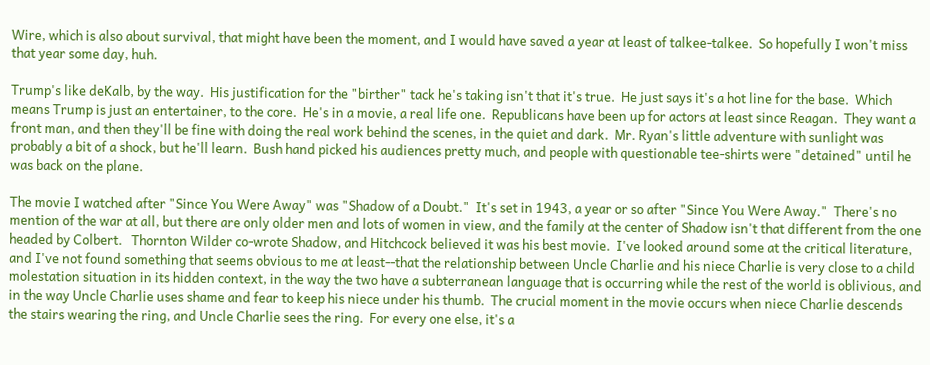Wire, which is also about survival, that might have been the moment, and I would have saved a year at least of talkee-talkee.  So hopefully I won't miss that year some day, huh.

Trump's like deKalb, by the way.  His justification for the "birther" tack he's taking isn't that it's true.  He just says it's a hot line for the base.  Which means Trump is just an entertainer, to the core.  He's in a movie, a real life one.  Republicans have been up for actors at least since Reagan.  They want a front man, and then they'll be fine with doing the real work behind the scenes, in the quiet and dark.  Mr. Ryan's little adventure with sunlight was probably a bit of a shock, but he'll learn.  Bush hand picked his audiences pretty much, and people with questionable tee-shirts were "detained" until he was back on the plane.

The movie I watched after "Since You Were Away" was "Shadow of a Doubt."  It's set in 1943, a year or so after "Since You Were Away."  There's no mention of the war at all, but there are only older men and lots of women in view, and the family at the center of Shadow isn't that different from the one headed by Colbert.   Thornton Wilder co-wrote Shadow, and Hitchcock believed it was his best movie.  I've looked around some at the critical literature, and I've not found something that seems obvious to me at least--that the relationship between Uncle Charlie and his niece Charlie is very close to a child molestation situation in its hidden context, in the way the two have a subterranean language that is occurring while the rest of the world is oblivious, and in the way Uncle Charlie uses shame and fear to keep his niece under his thumb.  The crucial moment in the movie occurs when niece Charlie descends the stairs wearing the ring, and Uncle Charlie sees the ring.  For every one else, it's a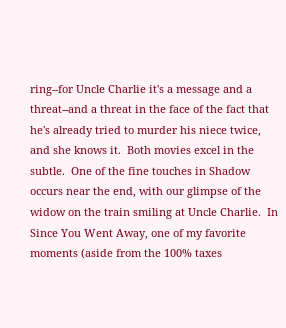ring--for Uncle Charlie it's a message and a threat--and a threat in the face of the fact that he's already tried to murder his niece twice, and she knows it.  Both movies excel in the subtle.  One of the fine touches in Shadow occurs near the end, with our glimpse of the widow on the train smiling at Uncle Charlie.  In Since You Went Away, one of my favorite moments (aside from the 100% taxes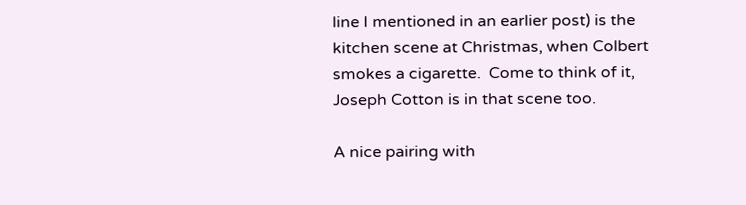line I mentioned in an earlier post) is the kitchen scene at Christmas, when Colbert smokes a cigarette.  Come to think of it, Joseph Cotton is in that scene too.

A nice pairing with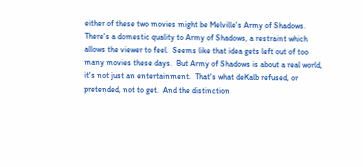either of these two movies might be Melville's Army of Shadows.  There's a domestic quality to Army of Shadows, a restraint which allows the viewer to feel.  Seems like that idea gets left out of too many movies these days.  But Army of Shadows is about a real world, it's not just an entertainment.  That's what deKalb refused, or pretended, not to get.  And the distinction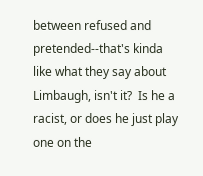between refused and pretended--that's kinda like what they say about Limbaugh, isn't it?  Is he a racist, or does he just play one on the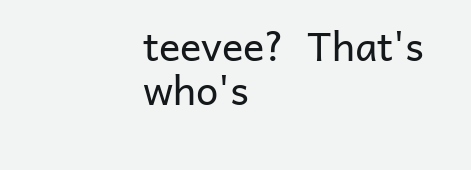teevee?  That's who's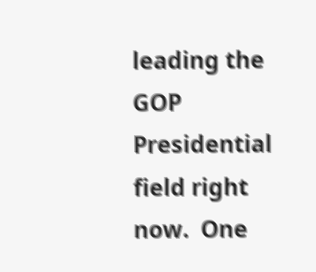leading the GOP Presidential field right now.  One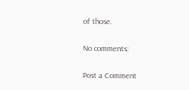of those.

No comments:

Post a Comment